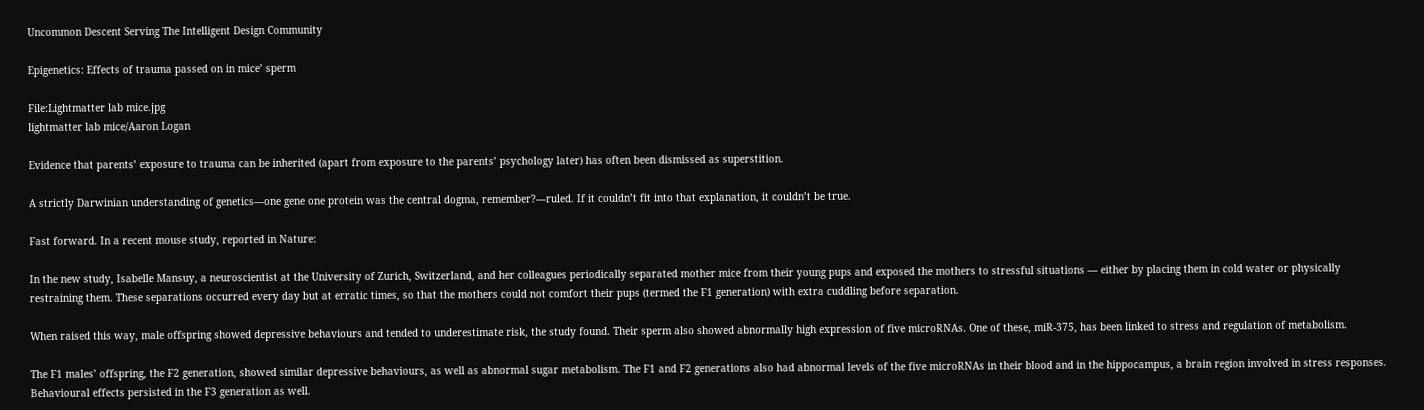Uncommon Descent Serving The Intelligent Design Community

Epigenetics: Effects of trauma passed on in mice’ sperm

File:Lightmatter lab mice.jpg
lightmatter lab mice/Aaron Logan

Evidence that parents’ exposure to trauma can be inherited (apart from exposure to the parents’ psychology later) has often been dismissed as superstition.

A strictly Darwinian understanding of genetics—one gene one protein was the central dogma, remember?—ruled. If it couldn’t fit into that explanation, it couldn’t be true.

Fast forward. In a recent mouse study, reported in Nature:

In the new study, Isabelle Mansuy, a neuroscientist at the University of Zurich, Switzerland, and her colleagues periodically separated mother mice from their young pups and exposed the mothers to stressful situations — either by placing them in cold water or physically restraining them. These separations occurred every day but at erratic times, so that the mothers could not comfort their pups (termed the F1 generation) with extra cuddling before separation.

When raised this way, male offspring showed depressive behaviours and tended to underestimate risk, the study found. Their sperm also showed abnormally high expression of five microRNAs. One of these, miR-375, has been linked to stress and regulation of metabolism.

The F1 males’ offspring, the F2 generation, showed similar depressive behaviours, as well as abnormal sugar metabolism. The F1 and F2 generations also had abnormal levels of the five microRNAs in their blood and in the hippocampus, a brain region involved in stress responses. Behavioural effects persisted in the F3 generation as well.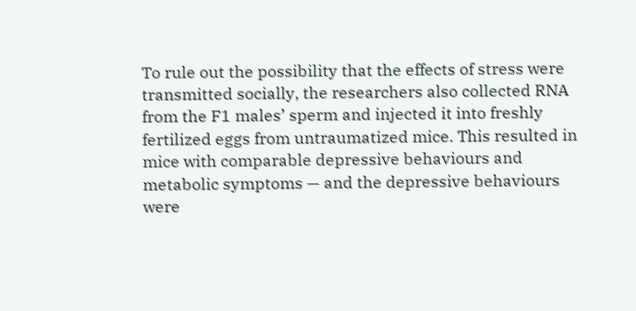To rule out the possibility that the effects of stress were transmitted socially, the researchers also collected RNA from the F1 males’ sperm and injected it into freshly fertilized eggs from untraumatized mice. This resulted in mice with comparable depressive behaviours and metabolic symptoms — and the depressive behaviours were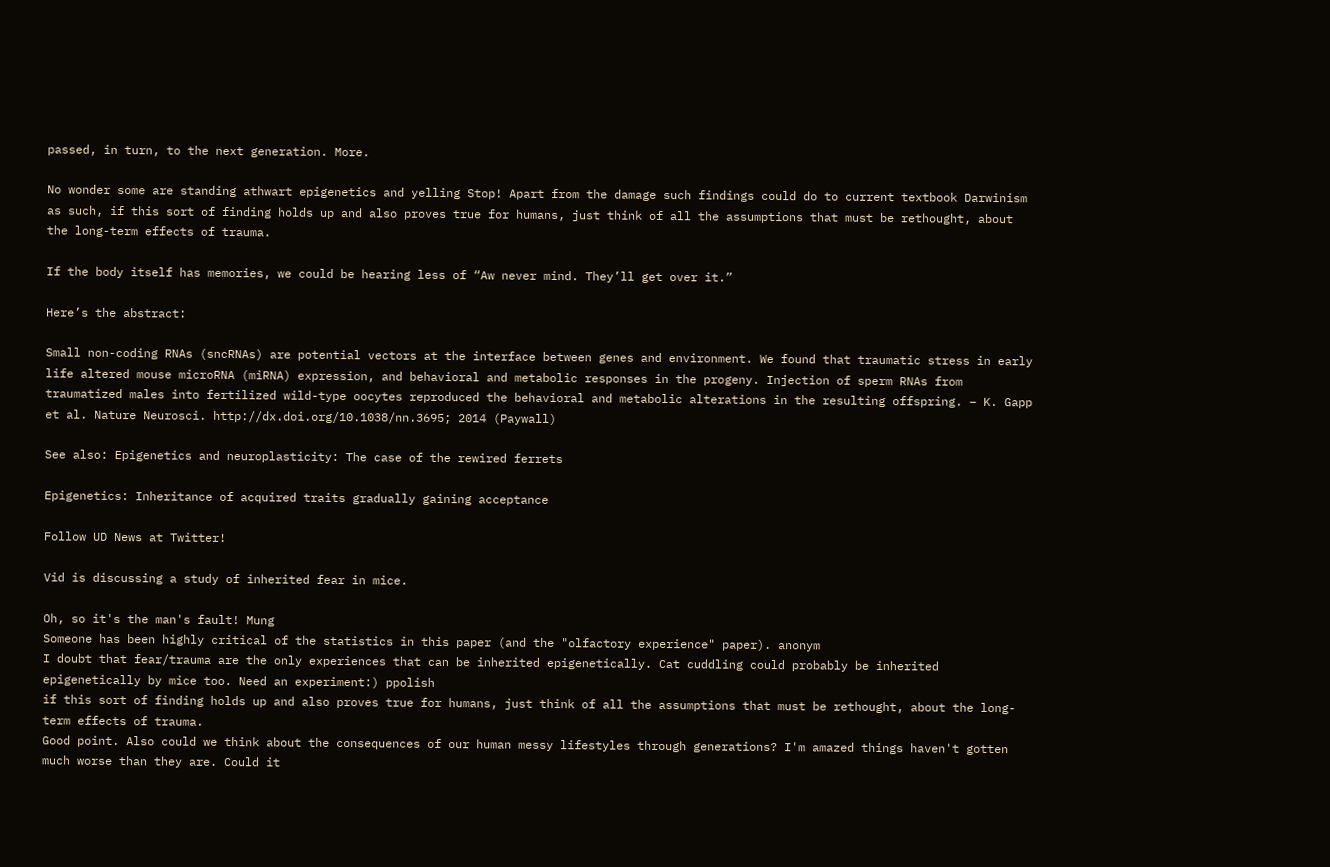passed, in turn, to the next generation. More.

No wonder some are standing athwart epigenetics and yelling Stop! Apart from the damage such findings could do to current textbook Darwinism as such, if this sort of finding holds up and also proves true for humans, just think of all the assumptions that must be rethought, about the long-term effects of trauma.

If the body itself has memories, we could be hearing less of “Aw never mind. They’ll get over it.”

Here’s the abstract:

Small non-coding RNAs (sncRNAs) are potential vectors at the interface between genes and environment. We found that traumatic stress in early life altered mouse microRNA (miRNA) expression, and behavioral and metabolic responses in the progeny. Injection of sperm RNAs from traumatized males into fertilized wild-type oocytes reproduced the behavioral and metabolic alterations in the resulting offspring. – K. Gapp et al. Nature Neurosci. http://dx.doi.org/10.1038/nn.3695; 2014 (Paywall)

See also: Epigenetics and neuroplasticity: The case of the rewired ferrets

Epigenetics: Inheritance of acquired traits gradually gaining acceptance

Follow UD News at Twitter!

Vid is discussing a study of inherited fear in mice.

Oh, so it's the man's fault! Mung
Someone has been highly critical of the statistics in this paper (and the "olfactory experience" paper). anonym
I doubt that fear/trauma are the only experiences that can be inherited epigenetically. Cat cuddling could probably be inherited epigenetically by mice too. Need an experiment:) ppolish
if this sort of finding holds up and also proves true for humans, just think of all the assumptions that must be rethought, about the long-term effects of trauma.
Good point. Also could we think about the consequences of our human messy lifestyles through generations? I'm amazed things haven't gotten much worse than they are. Could it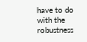have to do with the robustness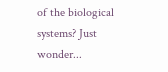of the biological systems? Just wonder...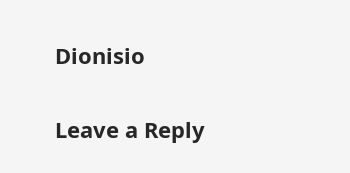Dionisio

Leave a Reply